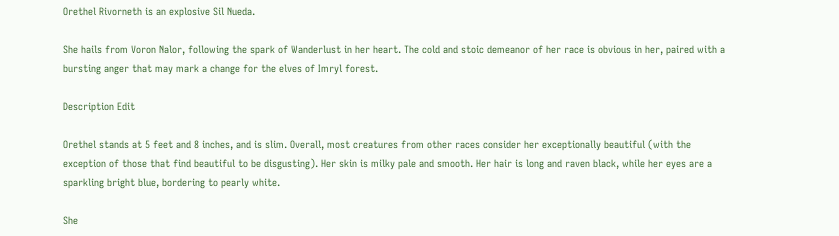Orethel Rivorneth is an explosive Sil Nueda.

She hails from Voron Nalor, following the spark of Wanderlust in her heart. The cold and stoic demeanor of her race is obvious in her, paired with a bursting anger that may mark a change for the elves of Imryl forest.

Description Edit

Orethel stands at 5 feet and 8 inches, and is slim. Overall, most creatures from other races consider her exceptionally beautiful (with the exception of those that find beautiful to be disgusting). Her skin is milky pale and smooth. Her hair is long and raven black, while her eyes are a sparkling bright blue, bordering to pearly white.

She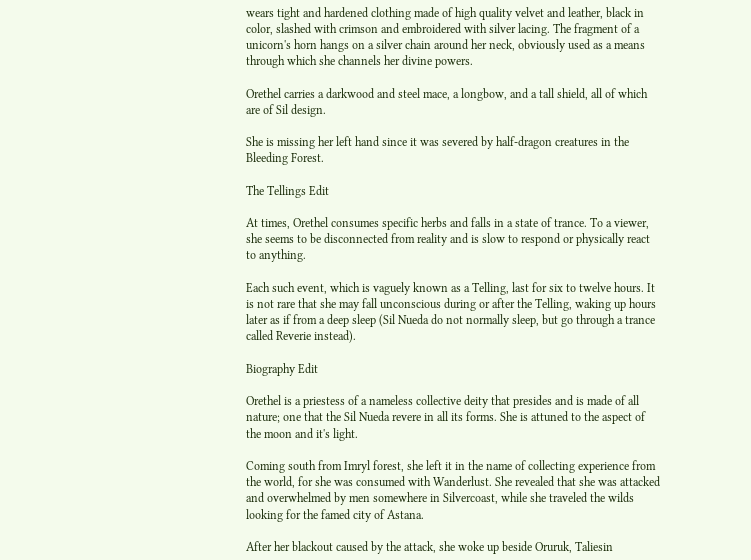wears tight and hardened clothing made of high quality velvet and leather, black in color, slashed with crimson and embroidered with silver lacing. The fragment of a unicorn's horn hangs on a silver chain around her neck, obviously used as a means through which she channels her divine powers.

Orethel carries a darkwood and steel mace, a longbow, and a tall shield, all of which are of Sil design.

She is missing her left hand since it was severed by half-dragon creatures in the Bleeding Forest.

The Tellings Edit

At times, Orethel consumes specific herbs and falls in a state of trance. To a viewer, she seems to be disconnected from reality and is slow to respond or physically react to anything.

Each such event, which is vaguely known as a Telling, last for six to twelve hours. It is not rare that she may fall unconscious during or after the Telling, waking up hours later as if from a deep sleep (Sil Nueda do not normally sleep, but go through a trance called Reverie instead).

Biography Edit

Orethel is a priestess of a nameless collective deity that presides and is made of all nature; one that the Sil Nueda revere in all its forms. She is attuned to the aspect of the moon and it's light.

Coming south from Imryl forest, she left it in the name of collecting experience from the world, for she was consumed with Wanderlust. She revealed that she was attacked and overwhelmed by men somewhere in Silvercoast, while she traveled the wilds looking for the famed city of Astana.

After her blackout caused by the attack, she woke up beside Oruruk, Taliesin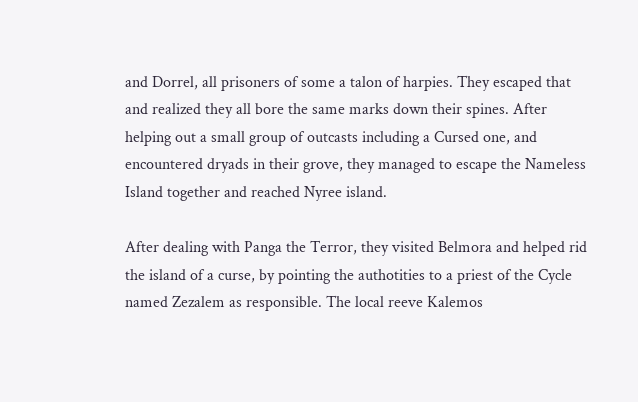and Dorrel, all prisoners of some a talon of harpies. They escaped that and realized they all bore the same marks down their spines. After helping out a small group of outcasts including a Cursed one, and encountered dryads in their grove, they managed to escape the Nameless Island together and reached Nyree island.

After dealing with Panga the Terror, they visited Belmora and helped rid the island of a curse, by pointing the authotities to a priest of the Cycle named Zezalem as responsible. The local reeve Kalemos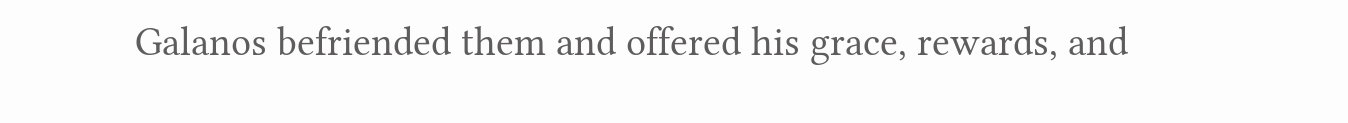Galanos befriended them and offered his grace, rewards, and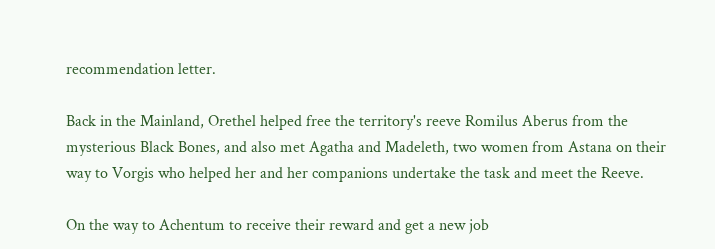recommendation letter.

Back in the Mainland, Orethel helped free the territory's reeve Romilus Aberus from the mysterious Black Bones, and also met Agatha and Madeleth, two women from Astana on their way to Vorgis who helped her and her companions undertake the task and meet the Reeve.

On the way to Achentum to receive their reward and get a new job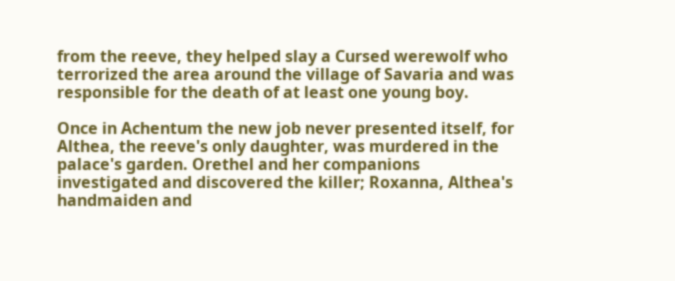from the reeve, they helped slay a Cursed werewolf who terrorized the area around the village of Savaria and was responsible for the death of at least one young boy.

Once in Achentum the new job never presented itself, for Althea, the reeve's only daughter, was murdered in the palace's garden. Orethel and her companions investigated and discovered the killer; Roxanna, Althea's handmaiden and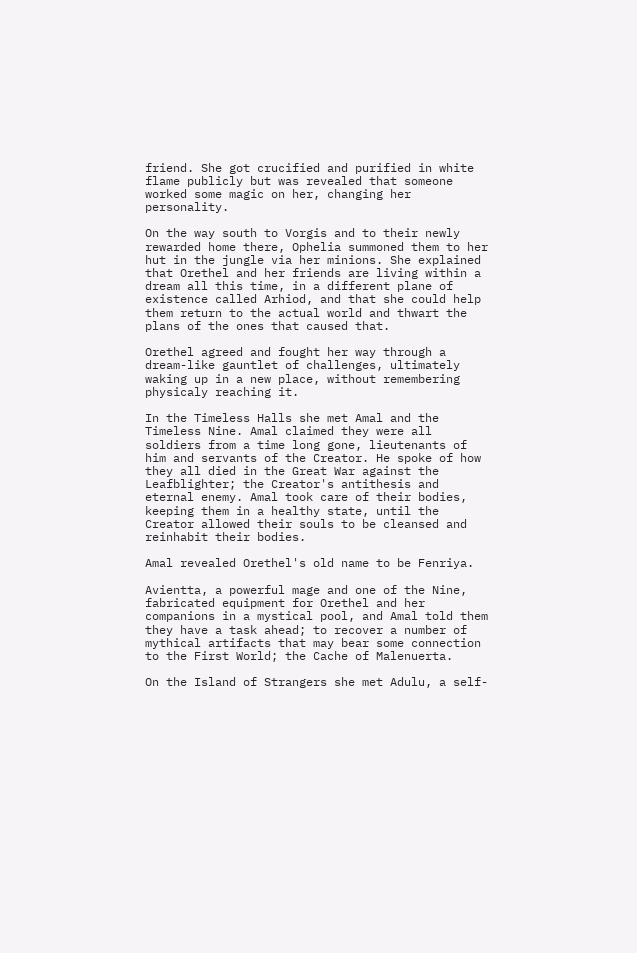friend. She got crucified and purified in white flame publicly but was revealed that someone worked some magic on her, changing her personality.

On the way south to Vorgis and to their newly rewarded home there, Ophelia summoned them to her hut in the jungle via her minions. She explained that Orethel and her friends are living within a dream all this time, in a different plane of existence called Arhiod, and that she could help them return to the actual world and thwart the plans of the ones that caused that.

Orethel agreed and fought her way through a dream-like gauntlet of challenges, ultimately waking up in a new place, without remembering physicaly reaching it.

In the Timeless Halls she met Amal and the Timeless Nine. Amal claimed they were all soldiers from a time long gone, lieutenants of him and servants of the Creator. He spoke of how they all died in the Great War against the Leafblighter; the Creator's antithesis and eternal enemy. Amal took care of their bodies, keeping them in a healthy state, until the Creator allowed their souls to be cleansed and reinhabit their bodies.

Amal revealed Orethel's old name to be Fenriya.

Avientta, a powerful mage and one of the Nine, fabricated equipment for Orethel and her companions in a mystical pool, and Amal told them they have a task ahead; to recover a number of mythical artifacts that may bear some connection to the First World; the Cache of Malenuerta.

On the Island of Strangers she met Adulu, a self-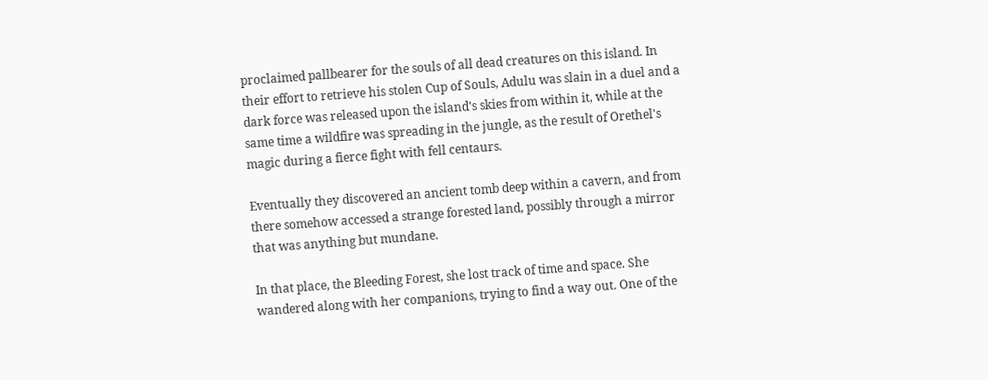proclaimed pallbearer for the souls of all dead creatures on this island. In their effort to retrieve his stolen Cup of Souls, Adulu was slain in a duel and a dark force was released upon the island's skies from within it, while at the same time a wildfire was spreading in the jungle, as the result of Orethel's magic during a fierce fight with fell centaurs.

Eventually they discovered an ancient tomb deep within a cavern, and from there somehow accessed a strange forested land, possibly through a mirror that was anything but mundane.

In that place, the Bleeding Forest, she lost track of time and space. She wandered along with her companions, trying to find a way out. One of the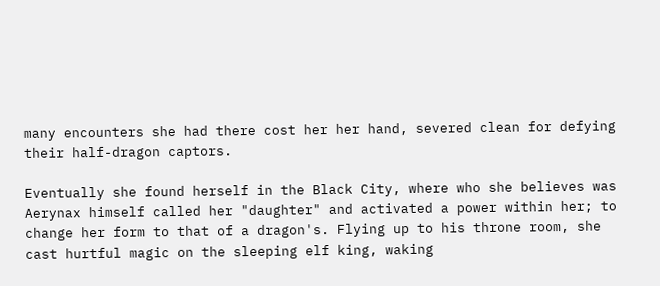many encounters she had there cost her her hand, severed clean for defying their half-dragon captors.

Eventually she found herself in the Black City, where who she believes was Aerynax himself called her "daughter" and activated a power within her; to change her form to that of a dragon's. Flying up to his throne room, she cast hurtful magic on the sleeping elf king, waking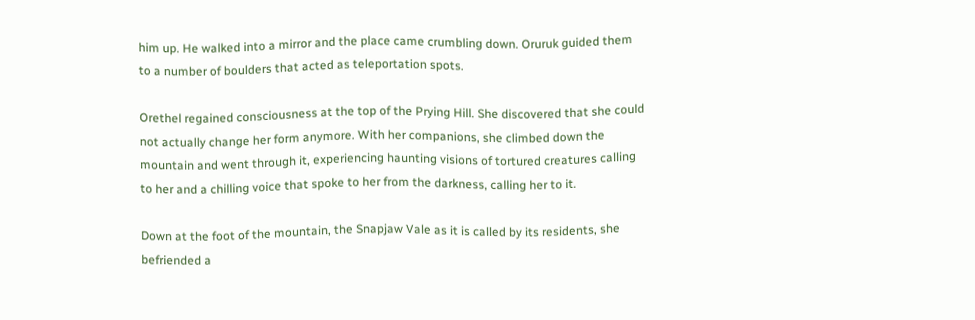him up. He walked into a mirror and the place came crumbling down. Oruruk guided them to a number of boulders that acted as teleportation spots.

Orethel regained consciousness at the top of the Prying Hill. She discovered that she could not actually change her form anymore. With her companions, she climbed down the mountain and went through it, experiencing haunting visions of tortured creatures calling to her and a chilling voice that spoke to her from the darkness, calling her to it.

Down at the foot of the mountain, the Snapjaw Vale as it is called by its residents, she befriended a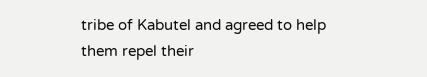tribe of Kabutel and agreed to help them repel their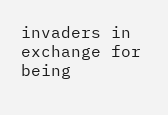invaders in exchange for being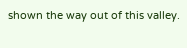shown the way out of this valley.